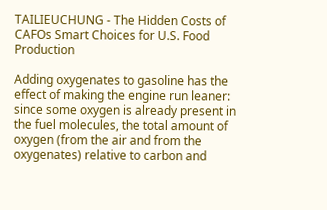TAILIEUCHUNG - The Hidden Costs of CAFOs Smart Choices for U.S. Food Production

Adding oxygenates to gasoline has the effect of making the engine run leaner: since some oxygen is already present in the fuel molecules, the total amount of oxygen (from the air and from the oxygenates) relative to carbon and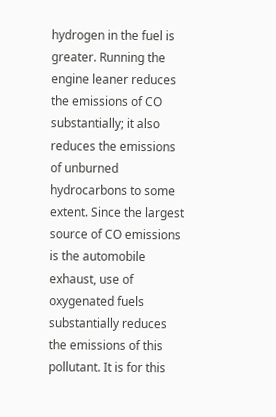hydrogen in the fuel is greater. Running the engine leaner reduces the emissions of CO substantially; it also reduces the emissions of unburned hydrocarbons to some extent. Since the largest source of CO emissions is the automobile exhaust, use of oxygenated fuels substantially reduces the emissions of this pollutant. It is for this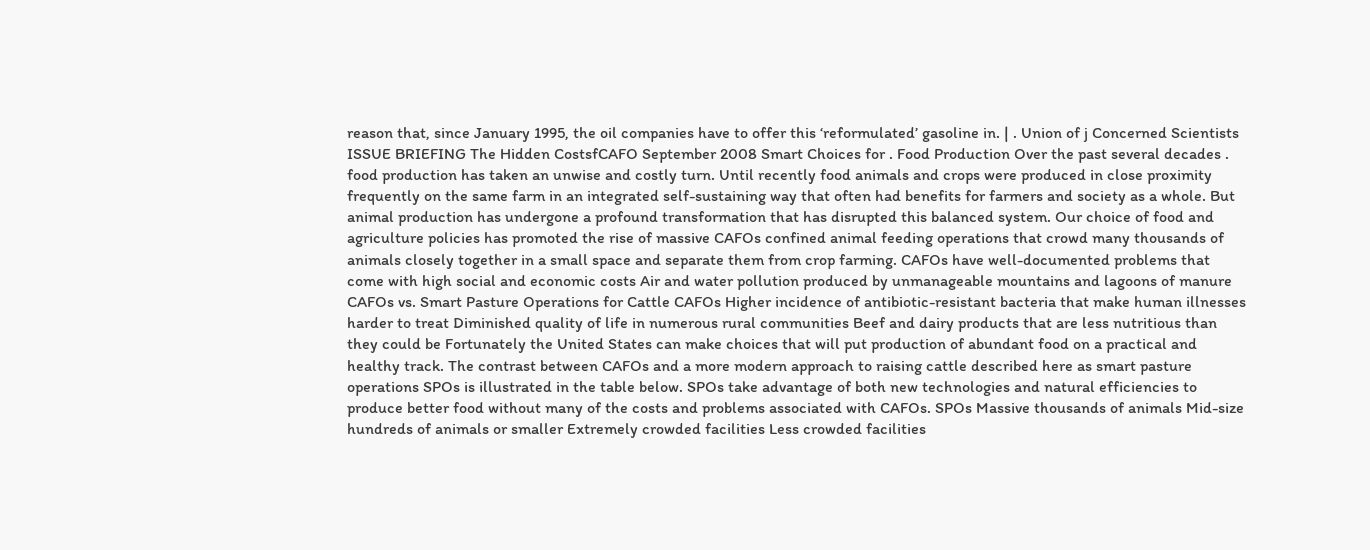reason that, since January 1995, the oil companies have to offer this ‘reformulated’ gasoline in. | . Union of j Concerned Scientists ISSUE BRIEFING The Hidden CostsfCAFO September 2008 Smart Choices for . Food Production Over the past several decades . food production has taken an unwise and costly turn. Until recently food animals and crops were produced in close proximity frequently on the same farm in an integrated self-sustaining way that often had benefits for farmers and society as a whole. But animal production has undergone a profound transformation that has disrupted this balanced system. Our choice of food and agriculture policies has promoted the rise of massive CAFOs confined animal feeding operations that crowd many thousands of animals closely together in a small space and separate them from crop farming. CAFOs have well-documented problems that come with high social and economic costs Air and water pollution produced by unmanageable mountains and lagoons of manure CAFOs vs. Smart Pasture Operations for Cattle CAFOs Higher incidence of antibiotic-resistant bacteria that make human illnesses harder to treat Diminished quality of life in numerous rural communities Beef and dairy products that are less nutritious than they could be Fortunately the United States can make choices that will put production of abundant food on a practical and healthy track. The contrast between CAFOs and a more modern approach to raising cattle described here as smart pasture operations SPOs is illustrated in the table below. SPOs take advantage of both new technologies and natural efficiencies to produce better food without many of the costs and problems associated with CAFOs. SPOs Massive thousands of animals Mid-size hundreds of animals or smaller Extremely crowded facilities Less crowded facilities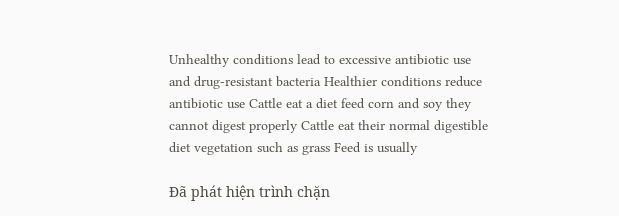Unhealthy conditions lead to excessive antibiotic use and drug-resistant bacteria Healthier conditions reduce antibiotic use Cattle eat a diet feed corn and soy they cannot digest properly Cattle eat their normal digestible diet vegetation such as grass Feed is usually

Đã phát hiện trình chặn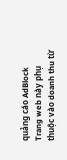quảng cáo AdBlock
Trang web này phụ thuộc vào doanh thu từ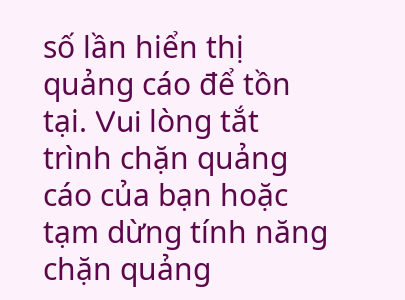số lần hiển thị quảng cáo để tồn tại. Vui lòng tắt trình chặn quảng cáo của bạn hoặc tạm dừng tính năng chặn quảng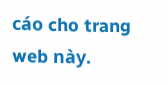cáo cho trang web này.